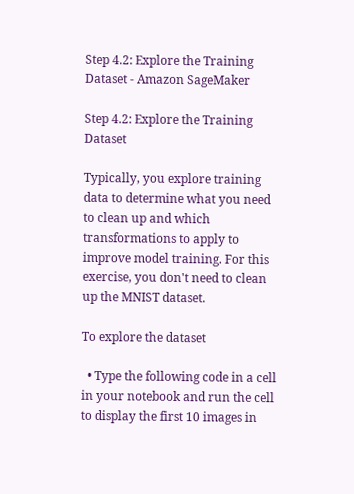Step 4.2: Explore the Training Dataset - Amazon SageMaker

Step 4.2: Explore the Training Dataset

Typically, you explore training data to determine what you need to clean up and which transformations to apply to improve model training. For this exercise, you don't need to clean up the MNIST dataset.

To explore the dataset

  • Type the following code in a cell in your notebook and run the cell to display the first 10 images in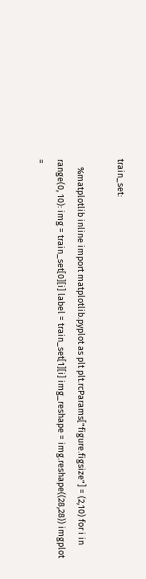train_set:

    %matplotlib inline import matplotlib.pyplot as plt plt.rcParams["figure.figsize"] = (2,10) for i in range(0, 10): img = train_set[0][i] label = train_set[1][i] img_reshape = img.reshape((28,28)) imgplot =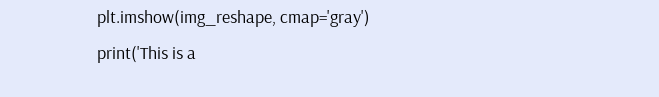plt.imshow(img_reshape, cmap='gray') print('This is a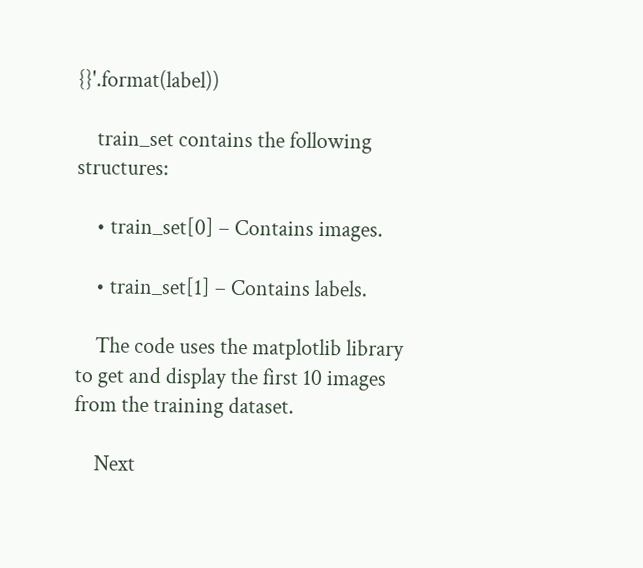{}'.format(label))

    train_set contains the following structures:

    • train_set[0] – Contains images.

    • train_set[1] – Contains labels.

    The code uses the matplotlib library to get and display the first 10 images from the training dataset.

    Next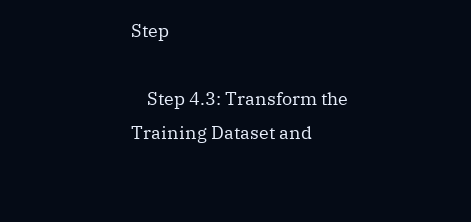Step

    Step 4.3: Transform the Training Dataset and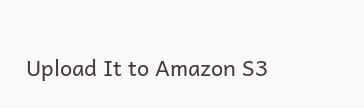Upload It to Amazon S3